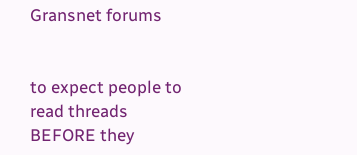Gransnet forums


to expect people to read threads BEFORE they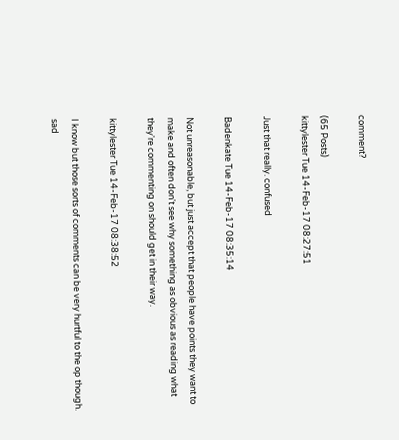comment?

(65 Posts)
kittylester Tue 14-Feb-17 08:27:51

Just that really. confused

Badenkate Tue 14-Feb-17 08:35:14

Not unreasonable, but just accept that people have points they want to make and often don't see why something as obvious as reading what they're commenting on should get in their way.

kittylester Tue 14-Feb-17 08:38:52

I know but those sorts of comments can be very hurtful to the op though. sad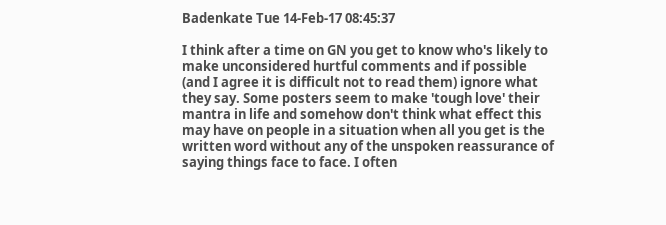Badenkate Tue 14-Feb-17 08:45:37

I think after a time on GN you get to know who's likely to make unconsidered hurtful comments and if possible (and I agree it is difficult not to read them) ignore what they say. Some posters seem to make 'tough love' their mantra in life and somehow don't think what effect this may have on people in a situation when all you get is the written word without any of the unspoken reassurance of saying things face to face. I often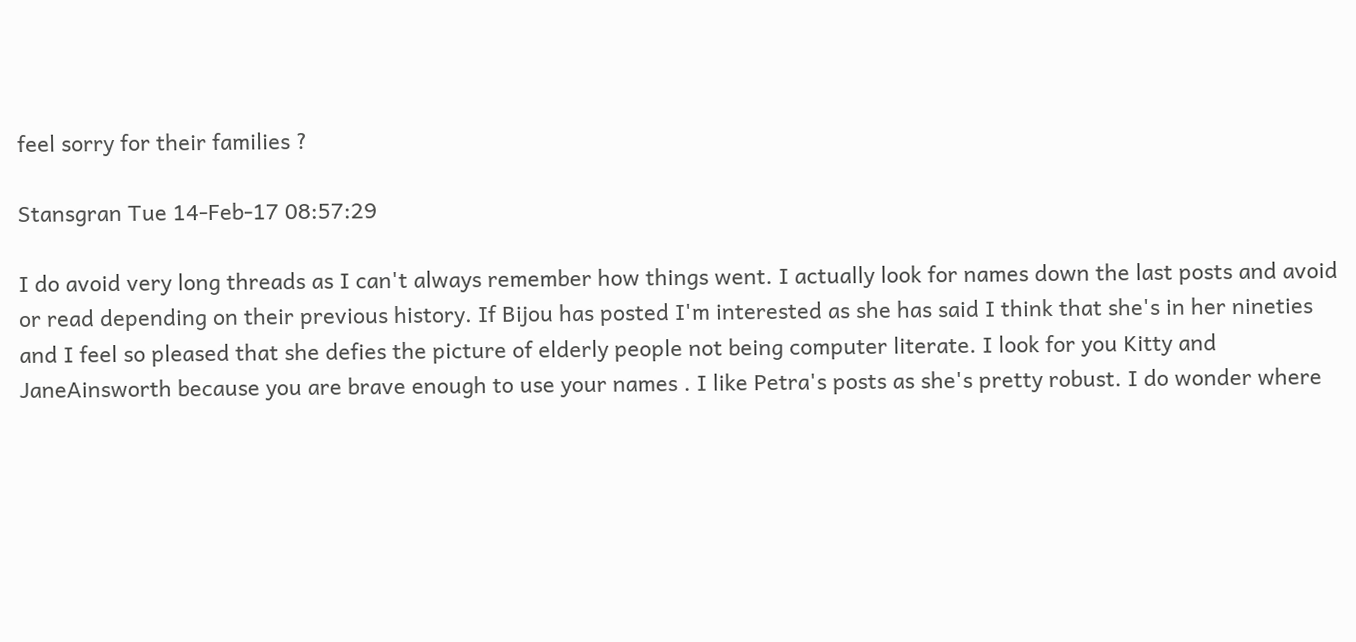feel sorry for their families ?

Stansgran Tue 14-Feb-17 08:57:29

I do avoid very long threads as I can't always remember how things went. I actually look for names down the last posts and avoid or read depending on their previous history. If Bijou has posted I'm interested as she has said I think that she's in her nineties and I feel so pleased that she defies the picture of elderly people not being computer literate. I look for you Kitty and JaneAinsworth because you are brave enough to use your names . I like Petra's posts as she's pretty robust. I do wonder where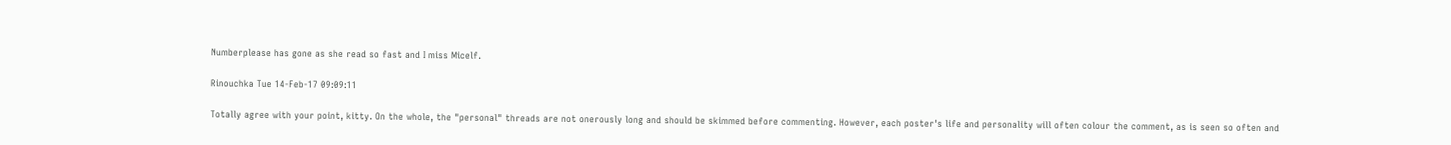Numberplease has gone as she read so fast and I miss Micelf.

Rinouchka Tue 14-Feb-17 09:09:11

Totally agree with your point, kitty. On the whole, the "personal" threads are not onerously long and should be skimmed before commenting. However, each poster's life and personality will often colour the comment, as is seen so often and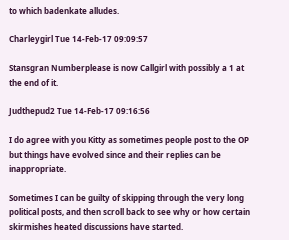to which badenkate alludes.

Charleygirl Tue 14-Feb-17 09:09:57

Stansgran Numberplease is now Callgirl with possibly a 1 at the end of it.

Judthepud2 Tue 14-Feb-17 09:16:56

I do agree with you Kitty as sometimes people post to the OP but things have evolved since and their replies can be inappropriate.

Sometimes I can be guilty of skipping through the very long political posts, and then scroll back to see why or how certain skirmishes heated discussions have started.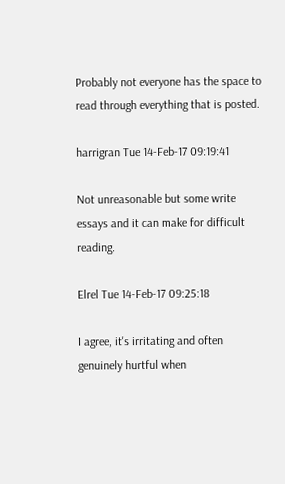Probably not everyone has the space to read through everything that is posted.

harrigran Tue 14-Feb-17 09:19:41

Not unreasonable but some write essays and it can make for difficult reading.

Elrel Tue 14-Feb-17 09:25:18

I agree, it's irritating and often genuinely hurtful when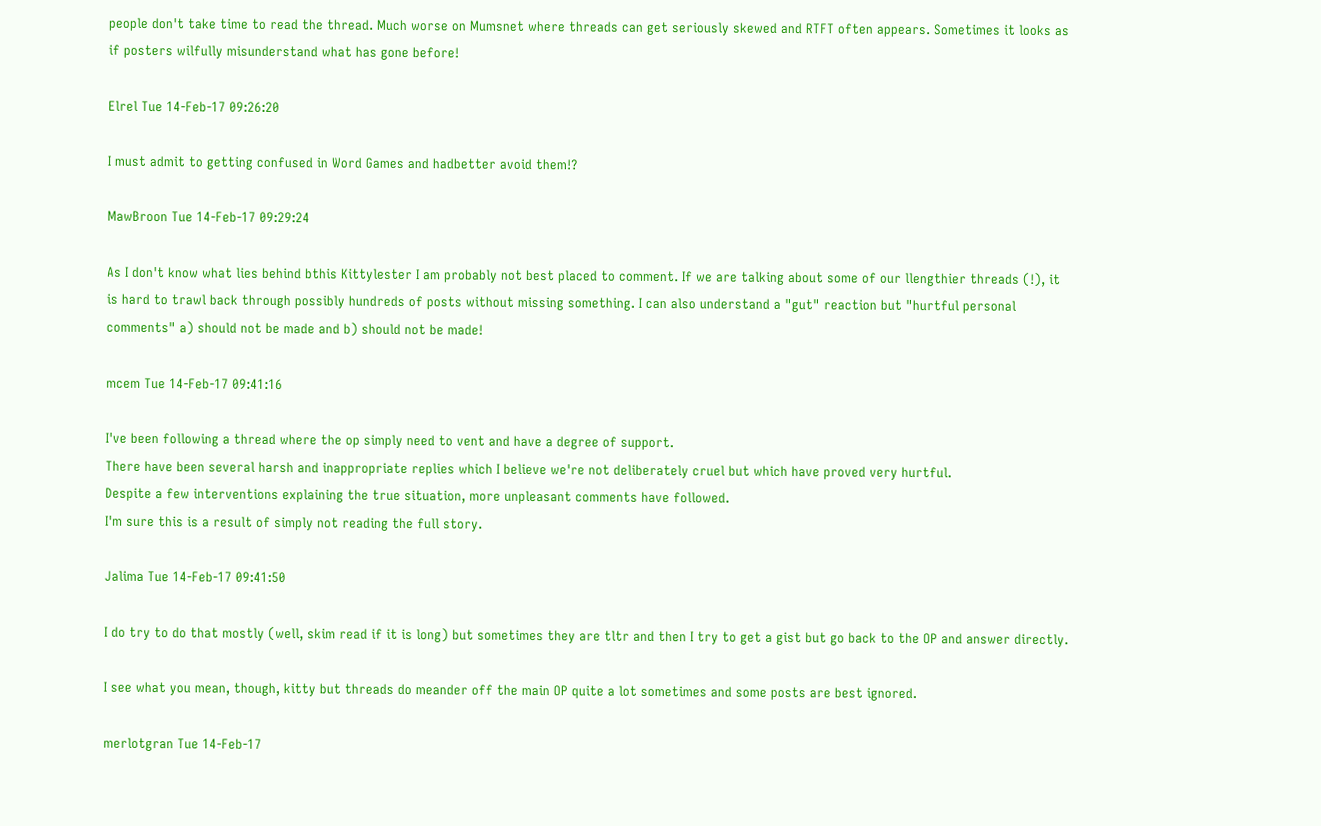people don't take time to read the thread. Much worse on Mumsnet where threads can get seriously skewed and RTFT often appears. Sometimes it looks as if posters wilfully misunderstand what has gone before!

Elrel Tue 14-Feb-17 09:26:20

I must admit to getting confused in Word Games and hadbetter avoid them!?

MawBroon Tue 14-Feb-17 09:29:24

As I don't know what lies behind bthis Kittylester I am probably not best placed to comment. If we are talking about some of our llengthier threads (!), it is hard to trawl back through possibly hundreds of posts without missing something. I can also understand a "gut" reaction but "hurtful personal comments" a) should not be made and b) should not be made!

mcem Tue 14-Feb-17 09:41:16

I've been following a thread where the op simply need to vent and have a degree of support.
There have been several harsh and inappropriate replies which I believe we're not deliberately cruel but which have proved very hurtful.
Despite a few interventions explaining the true situation, more unpleasant comments have followed.
I'm sure this is a result of simply not reading the full story.

Jalima Tue 14-Feb-17 09:41:50

I do try to do that mostly (well, skim read if it is long) but sometimes they are tltr and then I try to get a gist but go back to the OP and answer directly.

I see what you mean, though, kitty but threads do meander off the main OP quite a lot sometimes and some posts are best ignored.

merlotgran Tue 14-Feb-17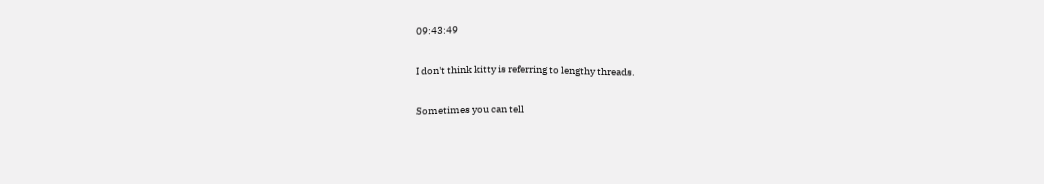09:43:49

I don't think kitty is referring to lengthy threads.

Sometimes you can tell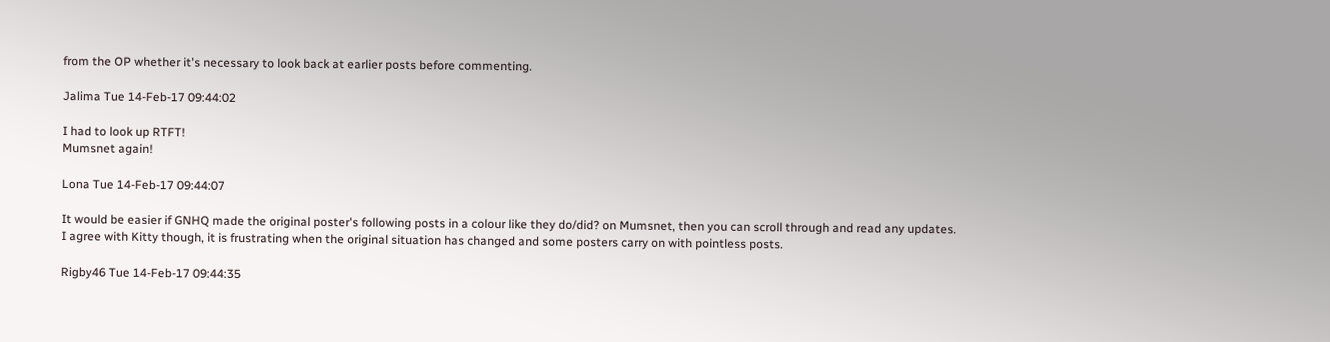from the OP whether it's necessary to look back at earlier posts before commenting.

Jalima Tue 14-Feb-17 09:44:02

I had to look up RTFT!
Mumsnet again!

Lona Tue 14-Feb-17 09:44:07

It would be easier if GNHQ made the original poster's following posts in a colour like they do/did? on Mumsnet, then you can scroll through and read any updates.
I agree with Kitty though, it is frustrating when the original situation has changed and some posters carry on with pointless posts.

Rigby46 Tue 14-Feb-17 09:44:35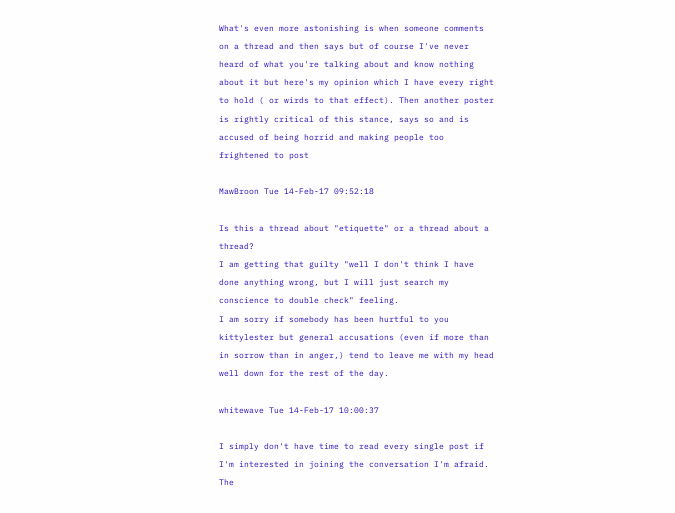What's even more astonishing is when someone comments on a thread and then says but of course I've never heard of what you're talking about and know nothing about it but here's my opinion which I have every right to hold ( or wirds to that effect). Then another poster is rightly critical of this stance, says so and is accused of being horrid and making people too frightened to post

MawBroon Tue 14-Feb-17 09:52:18

Is this a thread about "etiquette" or a thread about a thread?
I am getting that guilty "well I don't think I have done anything wrong, but I will just search my conscience to double check" feeling.
I am sorry if somebody has been hurtful to you kittylester but general accusations (even if more than in sorrow than in anger,) tend to leave me with my head well down for the rest of the day.

whitewave Tue 14-Feb-17 10:00:37

I simply don't have time to read every single post if I'm interested in joining the conversation I'm afraid. The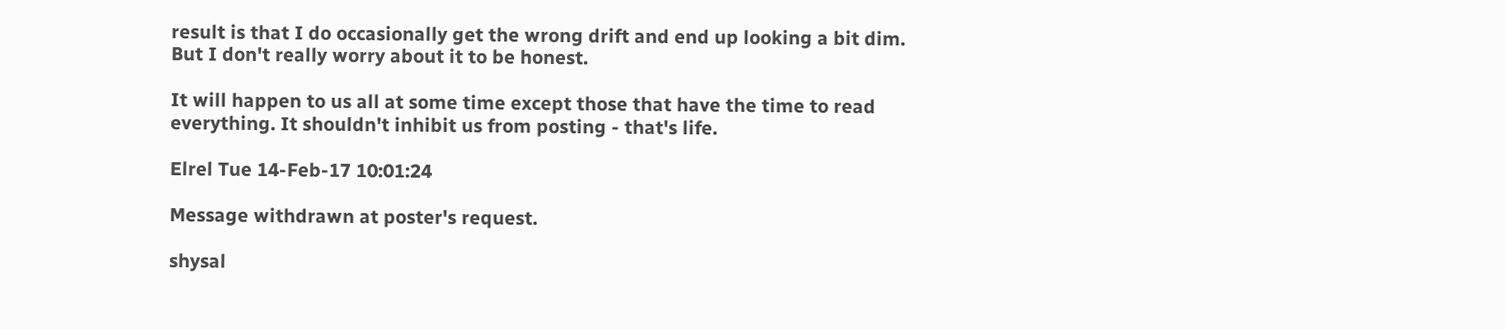result is that I do occasionally get the wrong drift and end up looking a bit dim. But I don't really worry about it to be honest.

It will happen to us all at some time except those that have the time to read everything. It shouldn't inhibit us from posting - that's life.

Elrel Tue 14-Feb-17 10:01:24

Message withdrawn at poster's request.

shysal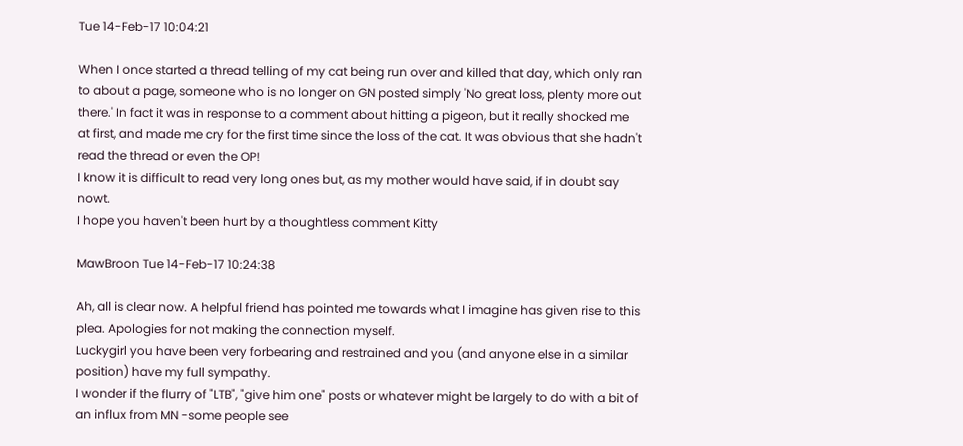Tue 14-Feb-17 10:04:21

When I once started a thread telling of my cat being run over and killed that day, which only ran to about a page, someone who is no longer on GN posted simply 'No great loss, plenty more out there.' In fact it was in response to a comment about hitting a pigeon, but it really shocked me at first, and made me cry for the first time since the loss of the cat. It was obvious that she hadn't read the thread or even the OP!
I know it is difficult to read very long ones but, as my mother would have said, if in doubt say nowt.
I hope you haven't been hurt by a thoughtless comment Kitty

MawBroon Tue 14-Feb-17 10:24:38

Ah, all is clear now. A helpful friend has pointed me towards what I imagine has given rise to this plea. Apologies for not making the connection myself.
Luckygirl you have been very forbearing and restrained and you (and anyone else in a similar position) have my full sympathy.
I wonder if the flurry of "LTB", "give him one" posts or whatever might be largely to do with a bit of an influx from MN -some people see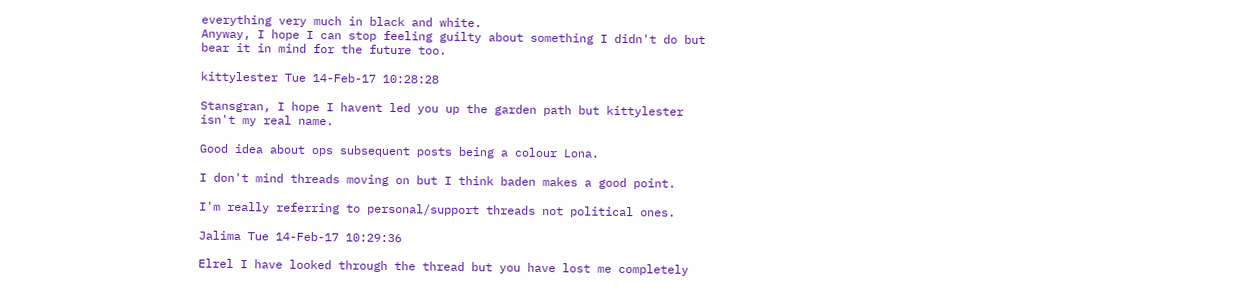everything very much in black and white.
Anyway, I hope I can stop feeling guilty about something I didn't do but bear it in mind for the future too.

kittylester Tue 14-Feb-17 10:28:28

Stansgran, I hope I havent led you up the garden path but kittylester isn't my real name.

Good idea about ops subsequent posts being a colour Lona.

I don't mind threads moving on but I think baden makes a good point.

I'm really referring to personal/support threads not political ones.

Jalima Tue 14-Feb-17 10:29:36

Elrel I have looked through the thread but you have lost me completely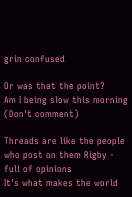grin confused

Or was that the point?
Am I being slow this morning
(Don't comment)

Threads are like the people who post on them Rigby - full of opinions
It's what makes the world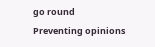go round
Preventing opinions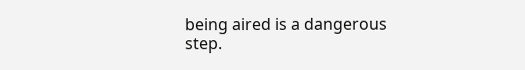being aired is a dangerous step.